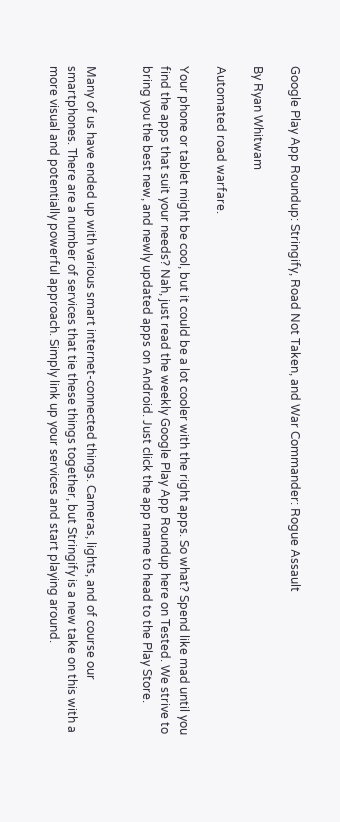Google Play App Roundup: Stringify, Road Not Taken, and War Commander: Rogue Assault

By Ryan Whitwam

Automated road warfare.

Your phone or tablet might be cool, but it could be a lot cooler with the right apps. So what? Spend like mad until you find the apps that suit your needs? Nah, just read the weekly Google Play App Roundup here on Tested. We strive to bring you the best new, and newly updated apps on Android. Just click the app name to head to the Play Store.


Many of us have ended up with various smart internet-connected things. Cameras, lights, and of course our smartphones. There are a number of services that tie these things together, but Stringify is a new take on this with a more visual and potentially powerful approach. Simply link up your services and start playing around.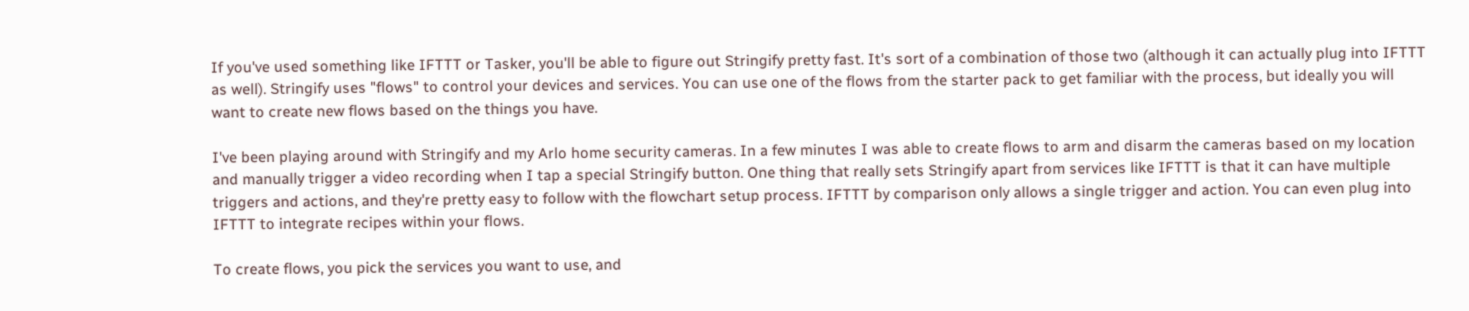If you've used something like IFTTT or Tasker, you'll be able to figure out Stringify pretty fast. It's sort of a combination of those two (although it can actually plug into IFTTT as well). Stringify uses "flows" to control your devices and services. You can use one of the flows from the starter pack to get familiar with the process, but ideally you will want to create new flows based on the things you have.

I've been playing around with Stringify and my Arlo home security cameras. In a few minutes I was able to create flows to arm and disarm the cameras based on my location and manually trigger a video recording when I tap a special Stringify button. One thing that really sets Stringify apart from services like IFTTT is that it can have multiple triggers and actions, and they're pretty easy to follow with the flowchart setup process. IFTTT by comparison only allows a single trigger and action. You can even plug into IFTTT to integrate recipes within your flows.

To create flows, you pick the services you want to use, and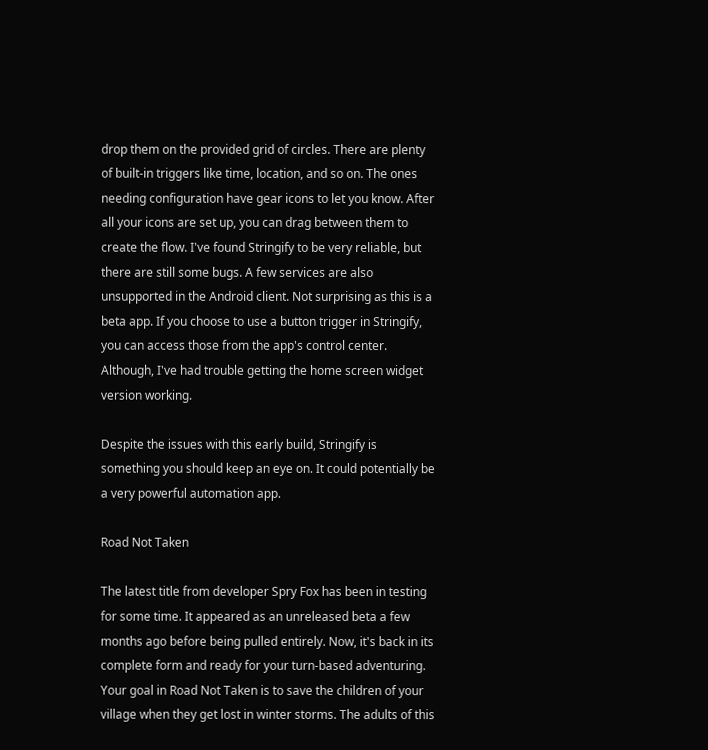drop them on the provided grid of circles. There are plenty of built-in triggers like time, location, and so on. The ones needing configuration have gear icons to let you know. After all your icons are set up, you can drag between them to create the flow. I've found Stringify to be very reliable, but there are still some bugs. A few services are also unsupported in the Android client. Not surprising as this is a beta app. If you choose to use a button trigger in Stringify, you can access those from the app's control center. Although, I've had trouble getting the home screen widget version working.

Despite the issues with this early build, Stringify is something you should keep an eye on. It could potentially be a very powerful automation app.

Road Not Taken

The latest title from developer Spry Fox has been in testing for some time. It appeared as an unreleased beta a few months ago before being pulled entirely. Now, it's back in its complete form and ready for your turn-based adventuring. Your goal in Road Not Taken is to save the children of your village when they get lost in winter storms. The adults of this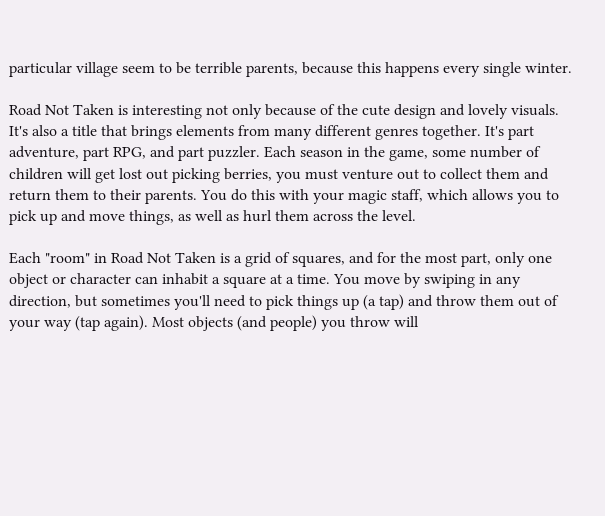particular village seem to be terrible parents, because this happens every single winter.

Road Not Taken is interesting not only because of the cute design and lovely visuals. It's also a title that brings elements from many different genres together. It's part adventure, part RPG, and part puzzler. Each season in the game, some number of children will get lost out picking berries, you must venture out to collect them and return them to their parents. You do this with your magic staff, which allows you to pick up and move things, as well as hurl them across the level.

Each "room" in Road Not Taken is a grid of squares, and for the most part, only one object or character can inhabit a square at a time. You move by swiping in any direction, but sometimes you'll need to pick things up (a tap) and throw them out of your way (tap again). Most objects (and people) you throw will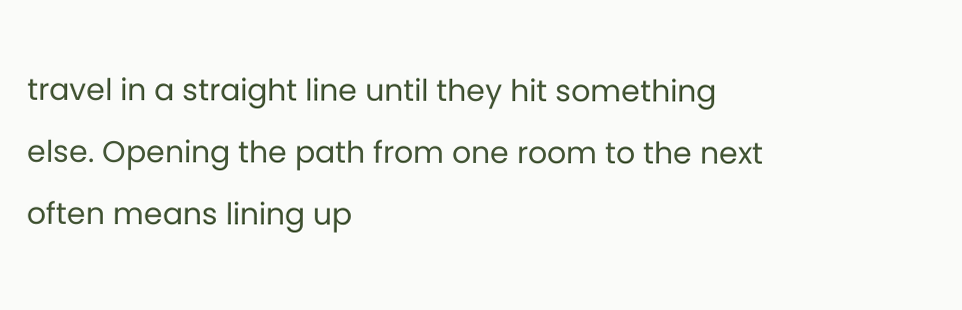travel in a straight line until they hit something else. Opening the path from one room to the next often means lining up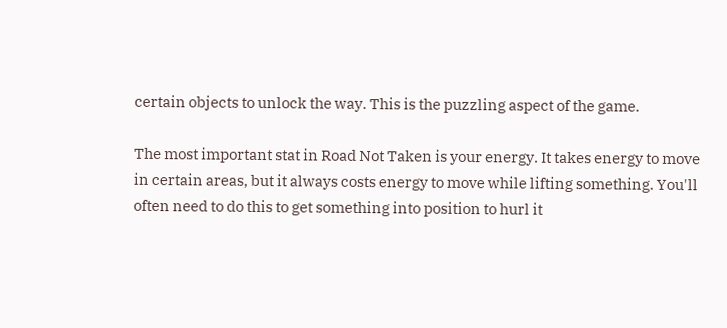certain objects to unlock the way. This is the puzzling aspect of the game.

The most important stat in Road Not Taken is your energy. It takes energy to move in certain areas, but it always costs energy to move while lifting something. You'll often need to do this to get something into position to hurl it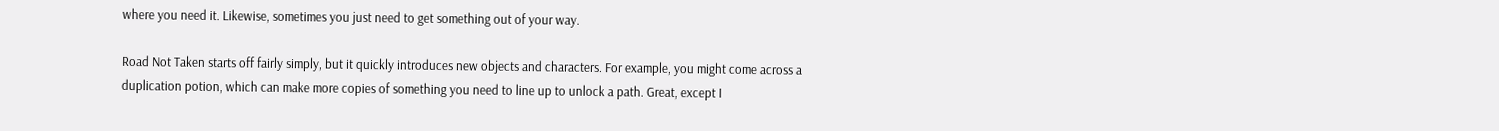where you need it. Likewise, sometimes you just need to get something out of your way.

Road Not Taken starts off fairly simply, but it quickly introduces new objects and characters. For example, you might come across a duplication potion, which can make more copies of something you need to line up to unlock a path. Great, except I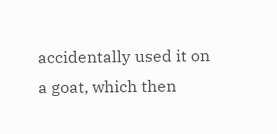accidentally used it on a goat, which then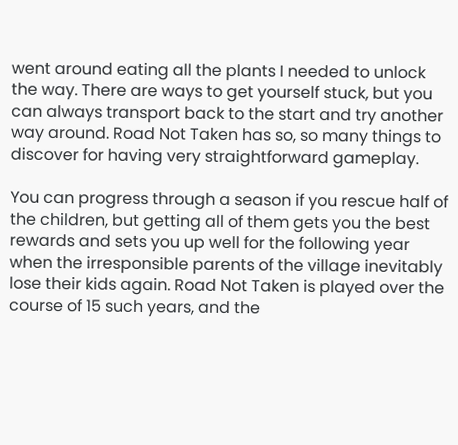went around eating all the plants I needed to unlock the way. There are ways to get yourself stuck, but you can always transport back to the start and try another way around. Road Not Taken has so, so many things to discover for having very straightforward gameplay.

You can progress through a season if you rescue half of the children, but getting all of them gets you the best rewards and sets you up well for the following year when the irresponsible parents of the village inevitably lose their kids again. Road Not Taken is played over the course of 15 such years, and the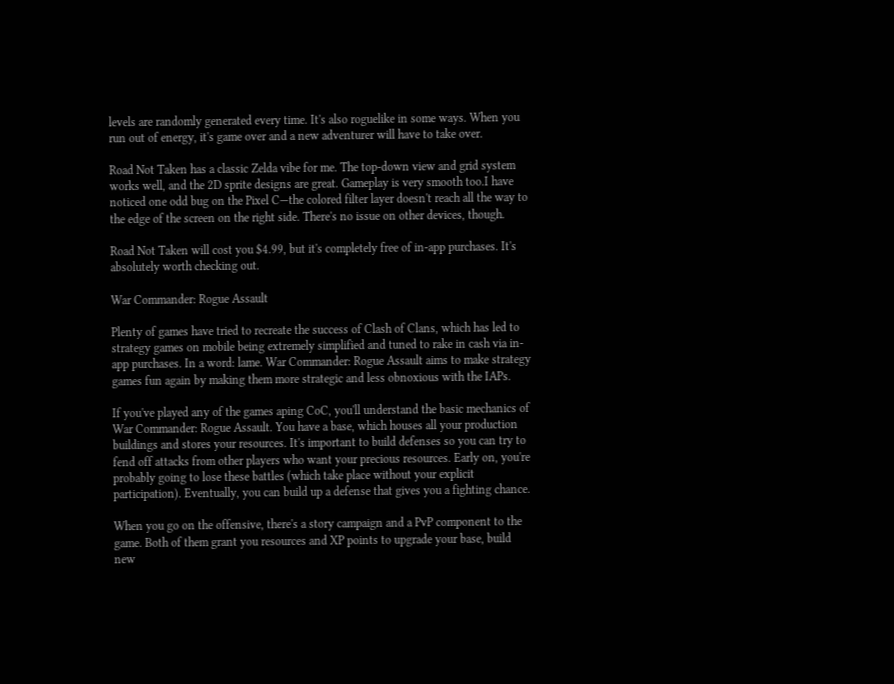levels are randomly generated every time. It's also roguelike in some ways. When you run out of energy, it's game over and a new adventurer will have to take over.

Road Not Taken has a classic Zelda vibe for me. The top-down view and grid system works well, and the 2D sprite designs are great. Gameplay is very smooth too.I have noticed one odd bug on the Pixel C—the colored filter layer doesn't reach all the way to the edge of the screen on the right side. There's no issue on other devices, though.

Road Not Taken will cost you $4.99, but it's completely free of in-app purchases. It's absolutely worth checking out.

War Commander: Rogue Assault

Plenty of games have tried to recreate the success of Clash of Clans, which has led to strategy games on mobile being extremely simplified and tuned to rake in cash via in-app purchases. In a word: lame. War Commander: Rogue Assault aims to make strategy games fun again by making them more strategic and less obnoxious with the IAPs.

If you've played any of the games aping CoC, you'll understand the basic mechanics of War Commander: Rogue Assault. You have a base, which houses all your production buildings and stores your resources. It's important to build defenses so you can try to fend off attacks from other players who want your precious resources. Early on, you're probably going to lose these battles (which take place without your explicit participation). Eventually, you can build up a defense that gives you a fighting chance.

When you go on the offensive, there's a story campaign and a PvP component to the game. Both of them grant you resources and XP points to upgrade your base, build new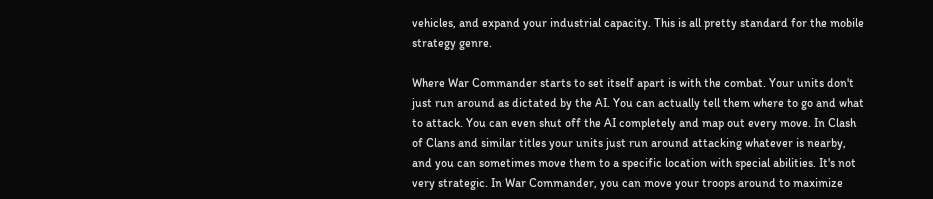vehicles, and expand your industrial capacity. This is all pretty standard for the mobile strategy genre.

Where War Commander starts to set itself apart is with the combat. Your units don't just run around as dictated by the AI. You can actually tell them where to go and what to attack. You can even shut off the AI completely and map out every move. In Clash of Clans and similar titles your units just run around attacking whatever is nearby, and you can sometimes move them to a specific location with special abilities. It's not very strategic. In War Commander, you can move your troops around to maximize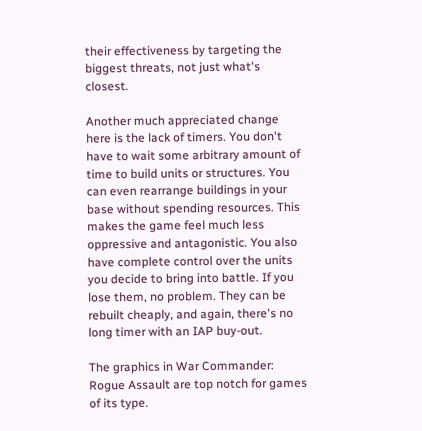their effectiveness by targeting the biggest threats, not just what's closest.

Another much appreciated change here is the lack of timers. You don't have to wait some arbitrary amount of time to build units or structures. You can even rearrange buildings in your base without spending resources. This makes the game feel much less oppressive and antagonistic. You also have complete control over the units you decide to bring into battle. If you lose them, no problem. They can be rebuilt cheaply, and again, there's no long timer with an IAP buy-out.

The graphics in War Commander: Rogue Assault are top notch for games of its type.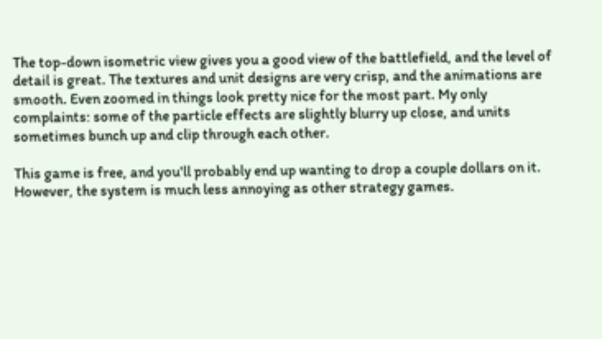The top-down isometric view gives you a good view of the battlefield, and the level of detail is great. The textures and unit designs are very crisp, and the animations are smooth. Even zoomed in things look pretty nice for the most part. My only complaints: some of the particle effects are slightly blurry up close, and units sometimes bunch up and clip through each other.

This game is free, and you'll probably end up wanting to drop a couple dollars on it. However, the system is much less annoying as other strategy games.